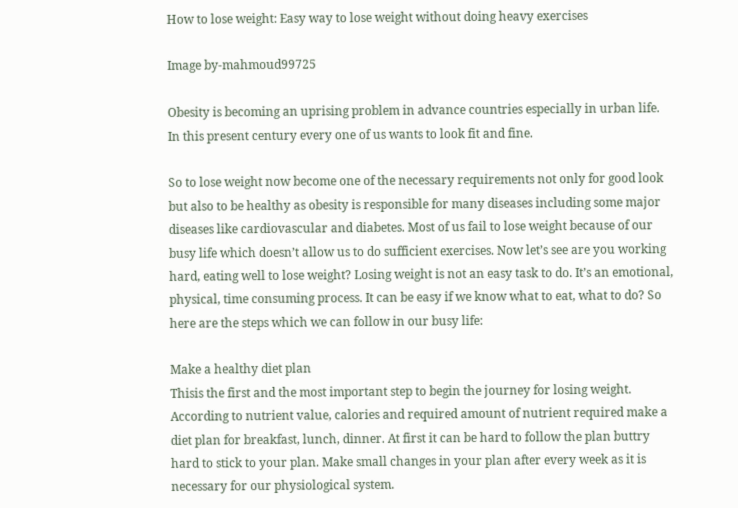How to lose weight: Easy way to lose weight without doing heavy exercises

Image by-mahmoud99725

Obesity is becoming an uprising problem in advance countries especially in urban life. In this present century every one of us wants to look fit and fine.

So to lose weight now become one of the necessary requirements not only for good look but also to be healthy as obesity is responsible for many diseases including some major diseases like cardiovascular and diabetes. Most of us fail to lose weight because of our busy life which doesn’t allow us to do sufficient exercises. Now let’s see are you working hard, eating well to lose weight? Losing weight is not an easy task to do. It’s an emotional, physical, time consuming process. It can be easy if we know what to eat, what to do? So here are the steps which we can follow in our busy life:

Make a healthy diet plan
Thisis the first and the most important step to begin the journey for losing weight. According to nutrient value, calories and required amount of nutrient required make a diet plan for breakfast, lunch, dinner. At first it can be hard to follow the plan buttry hard to stick to your plan. Make small changes in your plan after every week as it is necessary for our physiological system.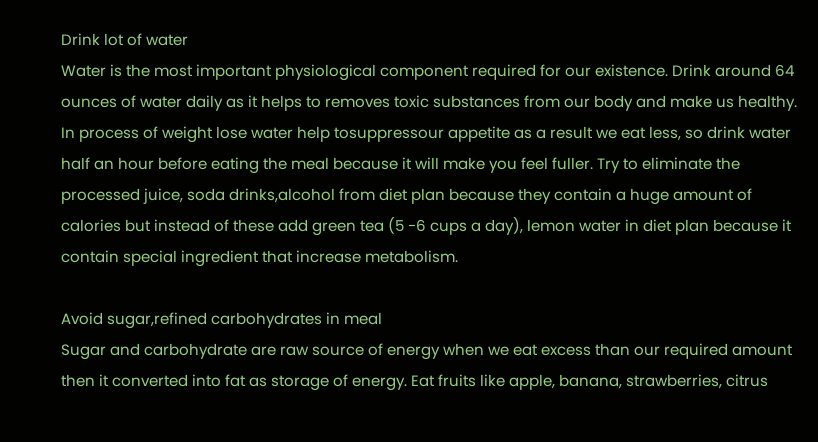Drink lot of water
Water is the most important physiological component required for our existence. Drink around 64 ounces of water daily as it helps to removes toxic substances from our body and make us healthy. In process of weight lose water help tosuppressour appetite as a result we eat less, so drink water half an hour before eating the meal because it will make you feel fuller. Try to eliminate the processed juice, soda drinks,alcohol from diet plan because they contain a huge amount of calories but instead of these add green tea (5 -6 cups a day), lemon water in diet plan because it contain special ingredient that increase metabolism.

Avoid sugar,refined carbohydrates in meal
Sugar and carbohydrate are raw source of energy when we eat excess than our required amount then it converted into fat as storage of energy. Eat fruits like apple, banana, strawberries, citrus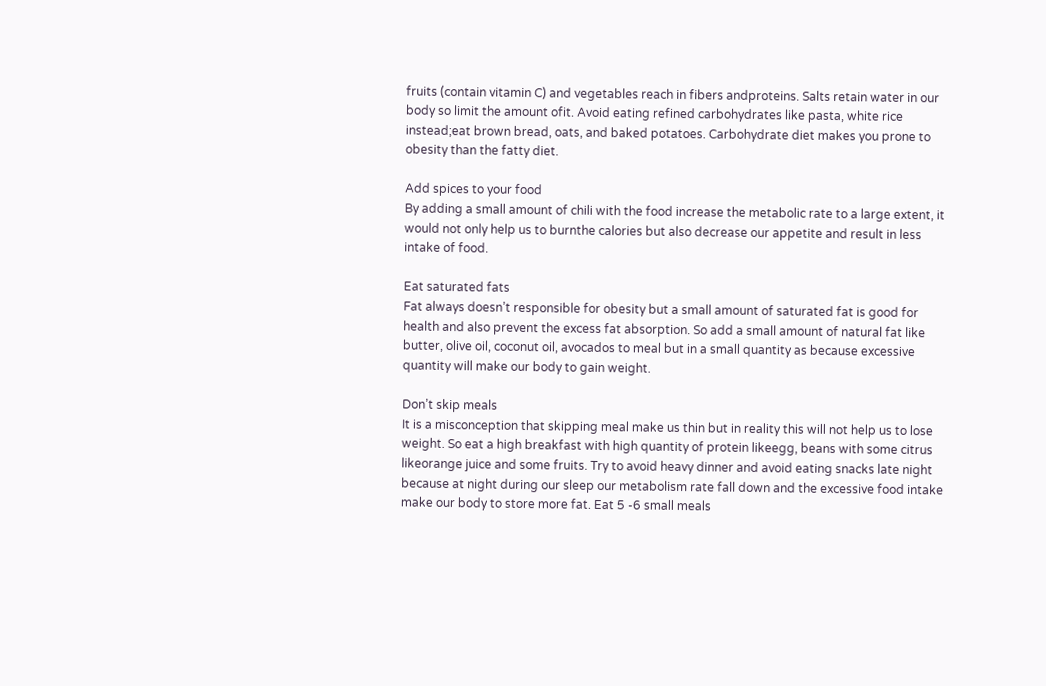fruits (contain vitamin C) and vegetables reach in fibers andproteins. Salts retain water in our body so limit the amount ofit. Avoid eating refined carbohydrates like pasta, white rice instead;eat brown bread, oats, and baked potatoes. Carbohydrate diet makes you prone to obesity than the fatty diet.

Add spices to your food
By adding a small amount of chili with the food increase the metabolic rate to a large extent, it would not only help us to burnthe calories but also decrease our appetite and result in less intake of food.

Eat saturated fats
Fat always doesn’t responsible for obesity but a small amount of saturated fat is good for health and also prevent the excess fat absorption. So add a small amount of natural fat like butter, olive oil, coconut oil, avocados to meal but in a small quantity as because excessive quantity will make our body to gain weight.

Don’t skip meals
It is a misconception that skipping meal make us thin but in reality this will not help us to lose weight. So eat a high breakfast with high quantity of protein likeegg, beans with some citrus likeorange juice and some fruits. Try to avoid heavy dinner and avoid eating snacks late night because at night during our sleep our metabolism rate fall down and the excessive food intake make our body to store more fat. Eat 5 -6 small meals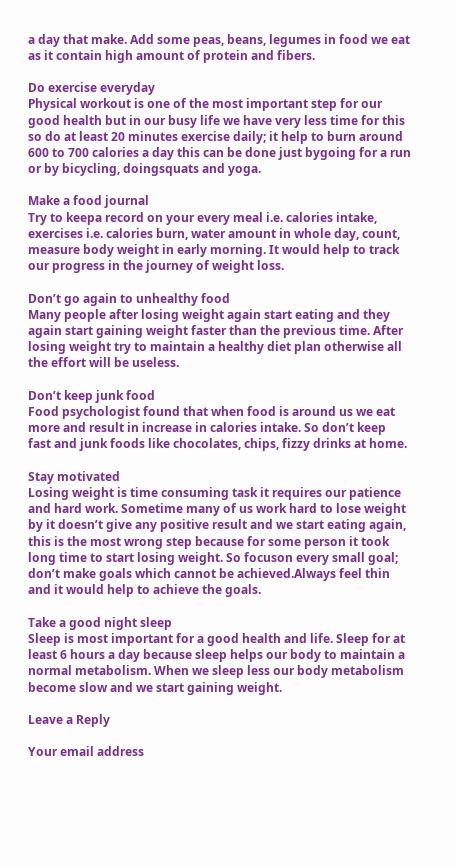a day that make. Add some peas, beans, legumes in food we eat as it contain high amount of protein and fibers.

Do exercise everyday
Physical workout is one of the most important step for our good health but in our busy life we have very less time for this so do at least 20 minutes exercise daily; it help to burn around 600 to 700 calories a day this can be done just bygoing for a run or by bicycling, doingsquats and yoga.

Make a food journal
Try to keepa record on your every meal i.e. calories intake, exercises i.e. calories burn, water amount in whole day, count, measure body weight in early morning. It would help to track our progress in the journey of weight loss.

Don’t go again to unhealthy food
Many people after losing weight again start eating and they again start gaining weight faster than the previous time. After losing weight try to maintain a healthy diet plan otherwise all the effort will be useless.

Don’t keep junk food
Food psychologist found that when food is around us we eat more and result in increase in calories intake. So don’t keep fast and junk foods like chocolates, chips, fizzy drinks at home.

Stay motivated
Losing weight is time consuming task it requires our patience and hard work. Sometime many of us work hard to lose weight by it doesn’t give any positive result and we start eating again, this is the most wrong step because for some person it took long time to start losing weight. So focuson every small goal; don’t make goals which cannot be achieved.Always feel thin and it would help to achieve the goals.

Take a good night sleep
Sleep is most important for a good health and life. Sleep for at least 6 hours a day because sleep helps our body to maintain a normal metabolism. When we sleep less our body metabolism become slow and we start gaining weight.

Leave a Reply

Your email address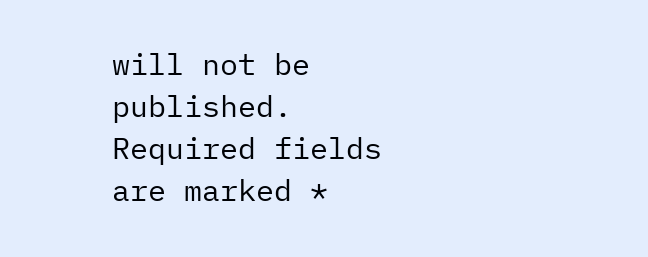will not be published. Required fields are marked *